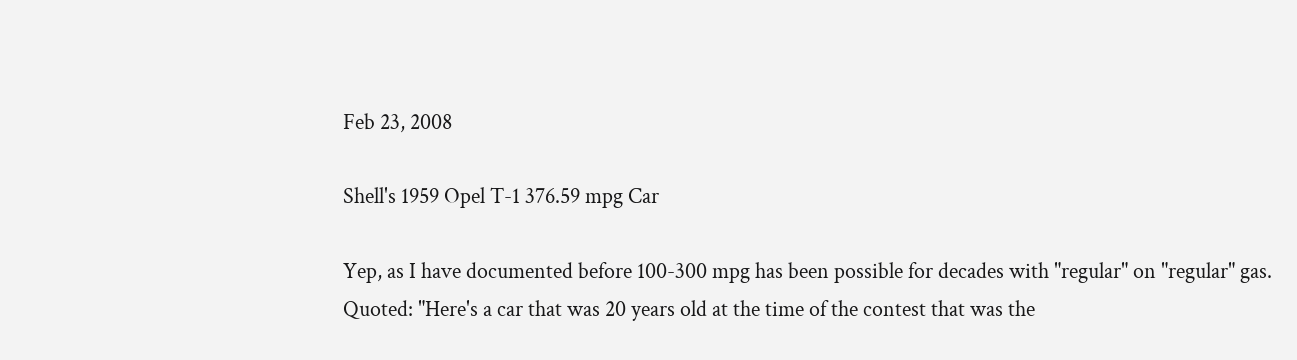Feb 23, 2008

Shell's 1959 Opel T-1 376.59 mpg Car

Yep, as I have documented before 100-300 mpg has been possible for decades with "regular" on "regular" gas.
Quoted: "Here's a car that was 20 years old at the time of the contest that was the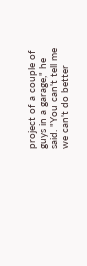project of a couple of guys in a garage," he said. "You can't tell me we can't do better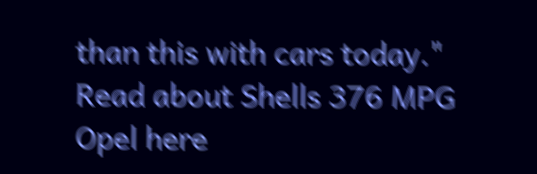than this with cars today." Read about Shells 376 MPG Opel here